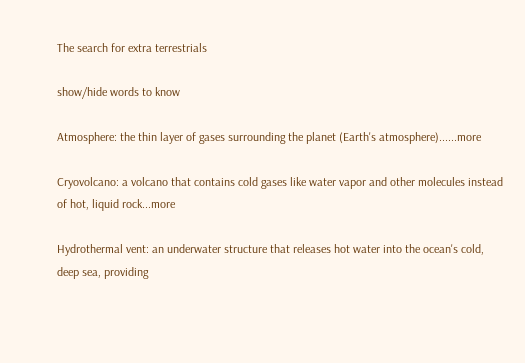The search for extra terrestrials

show/hide words to know

Atmosphere: the thin layer of gases surrounding the planet (Earth's atmosphere)......more

Cryovolcano: a volcano that contains cold gases like water vapor and other molecules instead of hot, liquid rock...more

Hydrothermal vent: an underwater structure that releases hot water into the ocean's cold, deep sea, providing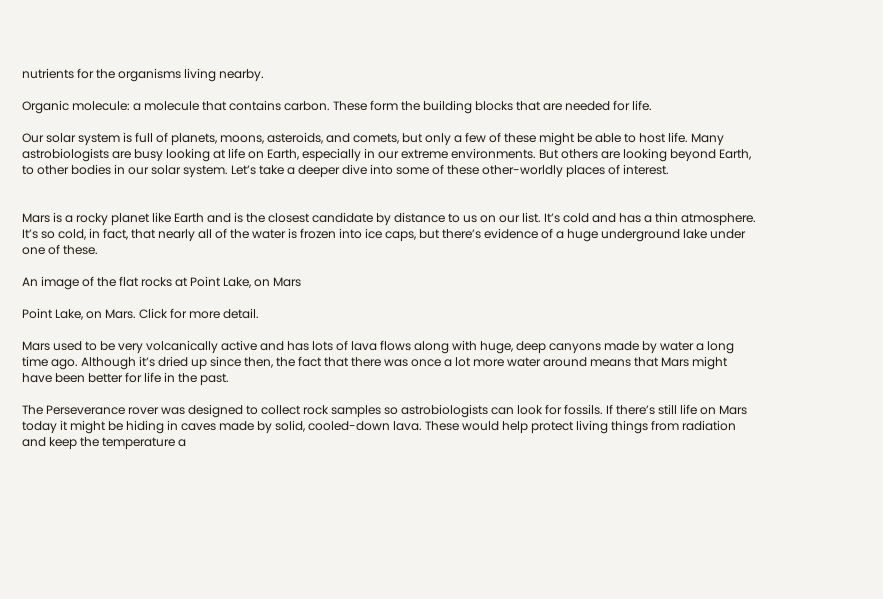nutrients for the organisms living nearby.

Organic molecule: a molecule that contains carbon. These form the building blocks that are needed for life.

Our solar system is full of planets, moons, asteroids, and comets, but only a few of these might be able to host life. Many astrobiologists are busy looking at life on Earth, especially in our extreme environments. But others are looking beyond Earth, to other bodies in our solar system. Let’s take a deeper dive into some of these other-worldly places of interest.


Mars is a rocky planet like Earth and is the closest candidate by distance to us on our list. It’s cold and has a thin atmosphere. It’s so cold, in fact, that nearly all of the water is frozen into ice caps, but there’s evidence of a huge underground lake under one of these.

An image of the flat rocks at Point Lake, on Mars

Point Lake, on Mars. Click for more detail.

Mars used to be very volcanically active and has lots of lava flows along with huge, deep canyons made by water a long time ago. Although it’s dried up since then, the fact that there was once a lot more water around means that Mars might have been better for life in the past.

The Perseverance rover was designed to collect rock samples so astrobiologists can look for fossils. If there’s still life on Mars today it might be hiding in caves made by solid, cooled-down lava. These would help protect living things from radiation and keep the temperature a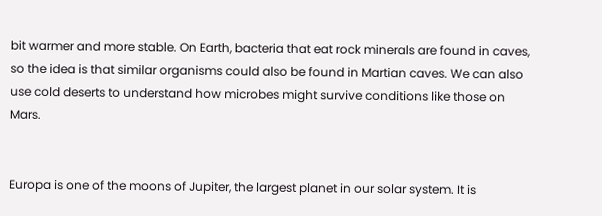bit warmer and more stable. On Earth, bacteria that eat rock minerals are found in caves, so the idea is that similar organisms could also be found in Martian caves. We can also use cold deserts to understand how microbes might survive conditions like those on Mars.


Europa is one of the moons of Jupiter, the largest planet in our solar system. It is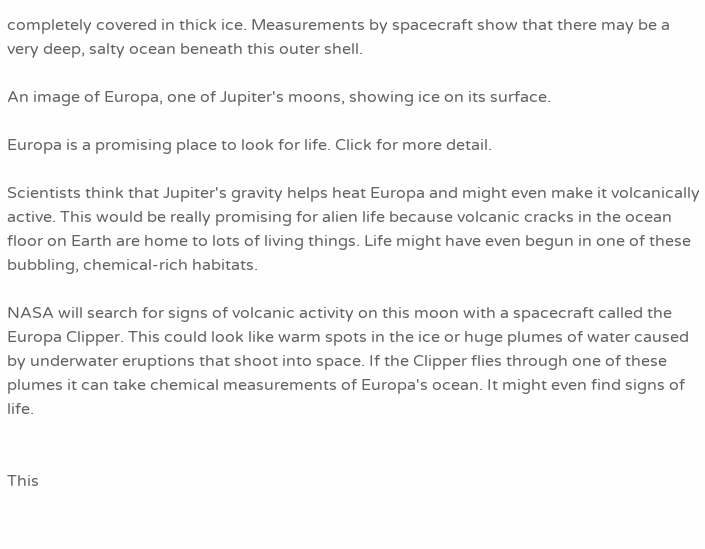completely covered in thick ice. Measurements by spacecraft show that there may be a very deep, salty ocean beneath this outer shell.

An image of Europa, one of Jupiter's moons, showing ice on its surface.

Europa is a promising place to look for life. Click for more detail.

Scientists think that Jupiter's gravity helps heat Europa and might even make it volcanically active. This would be really promising for alien life because volcanic cracks in the ocean floor on Earth are home to lots of living things. Life might have even begun in one of these bubbling, chemical-rich habitats.

NASA will search for signs of volcanic activity on this moon with a spacecraft called the Europa Clipper. This could look like warm spots in the ice or huge plumes of water caused by underwater eruptions that shoot into space. If the Clipper flies through one of these plumes it can take chemical measurements of Europa's ocean. It might even find signs of life.


This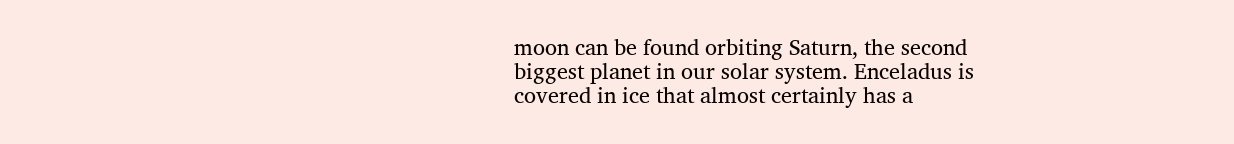moon can be found orbiting Saturn, the second biggest planet in our solar system. Enceladus is covered in ice that almost certainly has a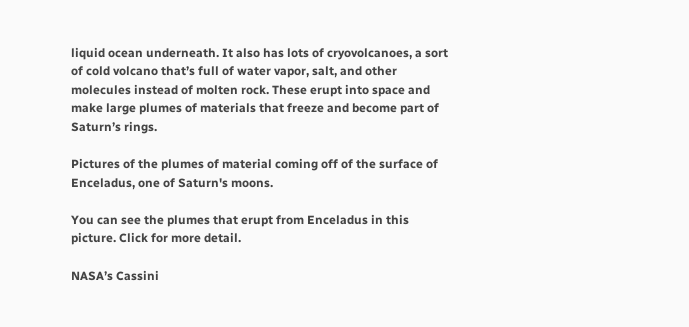liquid ocean underneath. It also has lots of cryovolcanoes, a sort of cold volcano that’s full of water vapor, salt, and other molecules instead of molten rock. These erupt into space and make large plumes of materials that freeze and become part of Saturn’s rings.

Pictures of the plumes of material coming off of the surface of Enceladus, one of Saturn's moons.

You can see the plumes that erupt from Enceladus in this picture. Click for more detail.

NASA’s Cassini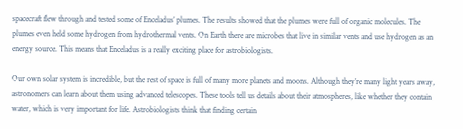spacecraft flew through and tested some of Enceladus’ plumes. The results showed that the plumes were full of organic molecules. The plumes even held some hydrogen from hydrothermal vents. On Earth there are microbes that live in similar vents and use hydrogen as an energy source. This means that Enceladus is a really exciting place for astrobiologists.

Our own solar system is incredible, but the rest of space is full of many more planets and moons. Although they’re many light years away, astronomers can learn about them using advanced telescopes. These tools tell us details about their atmospheres, like whether they contain water, which is very important for life. Astrobiologists think that finding certain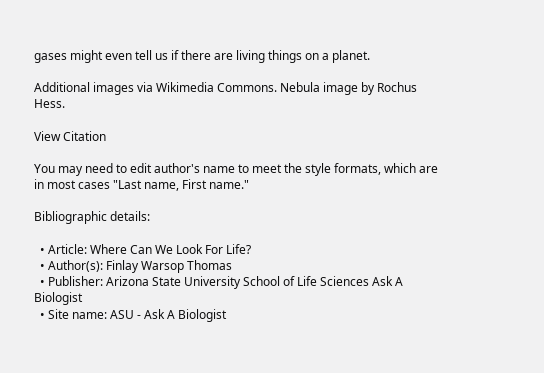gases might even tell us if there are living things on a planet.

Additional images via Wikimedia Commons. Nebula image by Rochus Hess.

View Citation

You may need to edit author's name to meet the style formats, which are in most cases "Last name, First name."

Bibliographic details:

  • Article: Where Can We Look For Life?
  • Author(s): Finlay Warsop Thomas
  • Publisher: Arizona State University School of Life Sciences Ask A Biologist
  • Site name: ASU - Ask A Biologist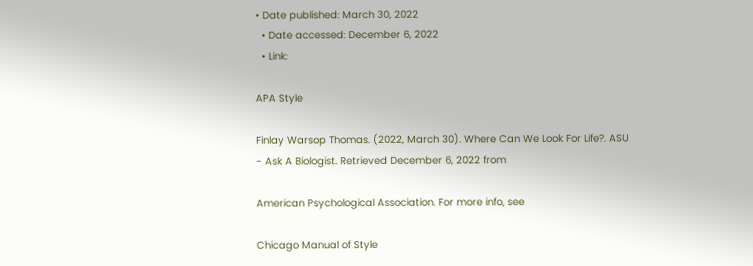• Date published: March 30, 2022
  • Date accessed: December 6, 2022
  • Link:

APA Style

Finlay Warsop Thomas. (2022, March 30). Where Can We Look For Life?. ASU - Ask A Biologist. Retrieved December 6, 2022 from

American Psychological Association. For more info, see

Chicago Manual of Style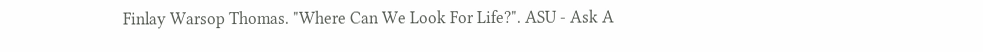Finlay Warsop Thomas. "Where Can We Look For Life?". ASU - Ask A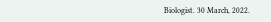Biologist. 30 March, 2022.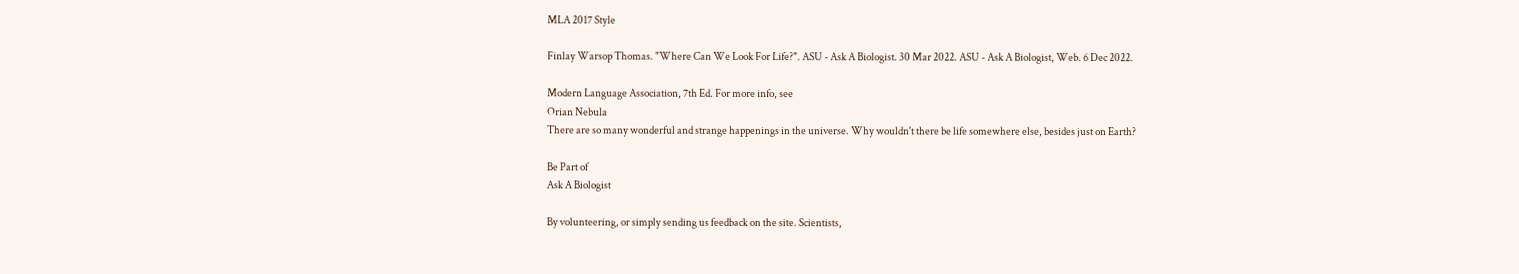MLA 2017 Style

Finlay Warsop Thomas. "Where Can We Look For Life?". ASU - Ask A Biologist. 30 Mar 2022. ASU - Ask A Biologist, Web. 6 Dec 2022.

Modern Language Association, 7th Ed. For more info, see
Orian Nebula
There are so many wonderful and strange happenings in the universe. Why wouldn't there be life somewhere else, besides just on Earth?

Be Part of
Ask A Biologist

By volunteering, or simply sending us feedback on the site. Scientists,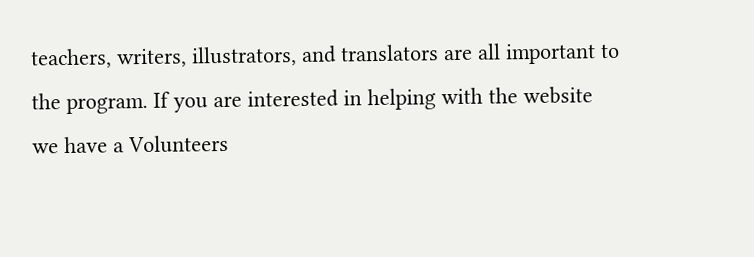teachers, writers, illustrators, and translators are all important to the program. If you are interested in helping with the website we have a Volunteers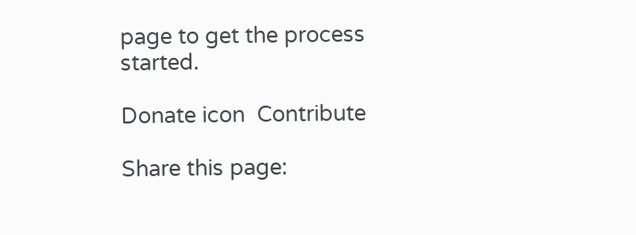page to get the process started.

Donate icon  Contribute

Share this page: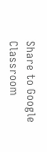Share to Google Classroom